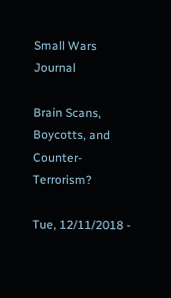Small Wars Journal

Brain Scans, Boycotts, and Counter-Terrorism?

Tue, 12/11/2018 -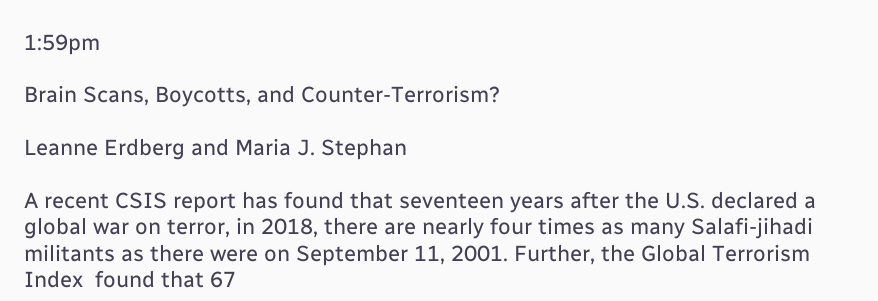1:59pm

Brain Scans, Boycotts, and Counter-Terrorism?

Leanne Erdberg and Maria J. Stephan

A recent CSIS report has found that seventeen years after the U.S. declared a global war on terror, in 2018, there are nearly four times as many Salafi-jihadi militants as there were on September 11, 2001. Further, the Global Terrorism Index  found that 67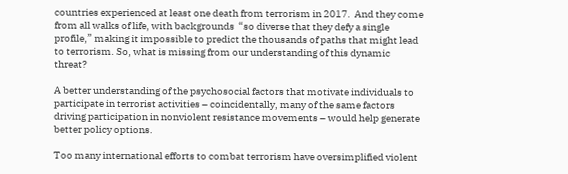countries experienced at least one death from terrorism in 2017.  And they come from all walks of life, with backgrounds  “so diverse that they defy a single profile,” making it impossible to predict the thousands of paths that might lead to terrorism. So, what is missing from our understanding of this dynamic threat?

A better understanding of the psychosocial factors that motivate individuals to participate in terrorist activities – coincidentally, many of the same factors driving participation in nonviolent resistance movements – would help generate better policy options.

Too many international efforts to combat terrorism have oversimplified violent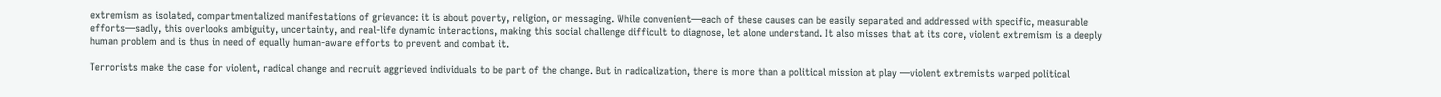extremism as isolated, compartmentalized manifestations of grievance: it is about poverty, religion, or messaging. While convenient—each of these causes can be easily separated and addressed with specific, measurable efforts—sadly, this overlooks ambiguity, uncertainty, and real-life dynamic interactions, making this social challenge difficult to diagnose, let alone understand. It also misses that at its core, violent extremism is a deeply human problem and is thus in need of equally human-aware efforts to prevent and combat it.

Terrorists make the case for violent, radical change and recruit aggrieved individuals to be part of the change. But in radicalization, there is more than a political mission at play —violent extremists warped political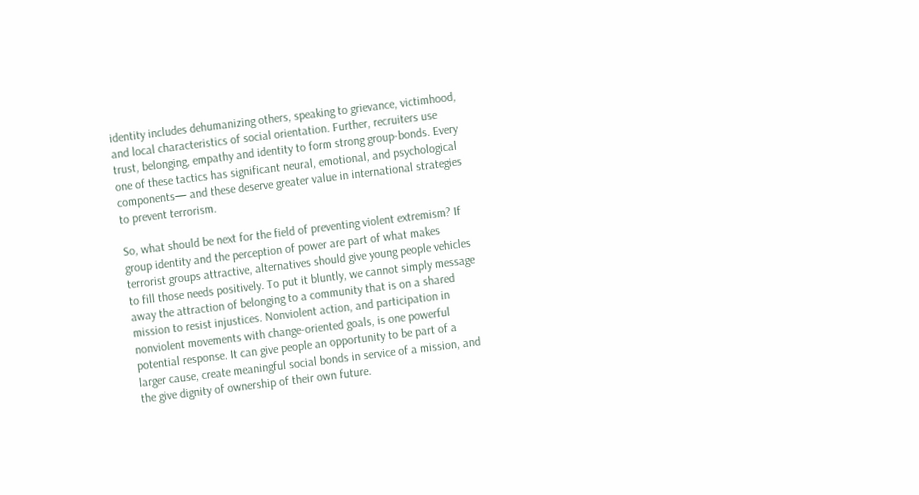identity includes dehumanizing others, speaking to grievance, victimhood, and local characteristics of social orientation. Further, recruiters use trust, belonging, empathy and identity to form strong group-bonds. Every one of these tactics has significant neural, emotional, and psychological components— and these deserve greater value in international strategies to prevent terrorism.

So, what should be next for the field of preventing violent extremism? If group identity and the perception of power are part of what makes terrorist groups attractive, alternatives should give young people vehicles to fill those needs positively. To put it bluntly, we cannot simply message away the attraction of belonging to a community that is on a shared mission to resist injustices. Nonviolent action, and participation in nonviolent movements with change-oriented goals, is one powerful potential response. It can give people an opportunity to be part of a larger cause, create meaningful social bonds in service of a mission, and the give dignity of ownership of their own future.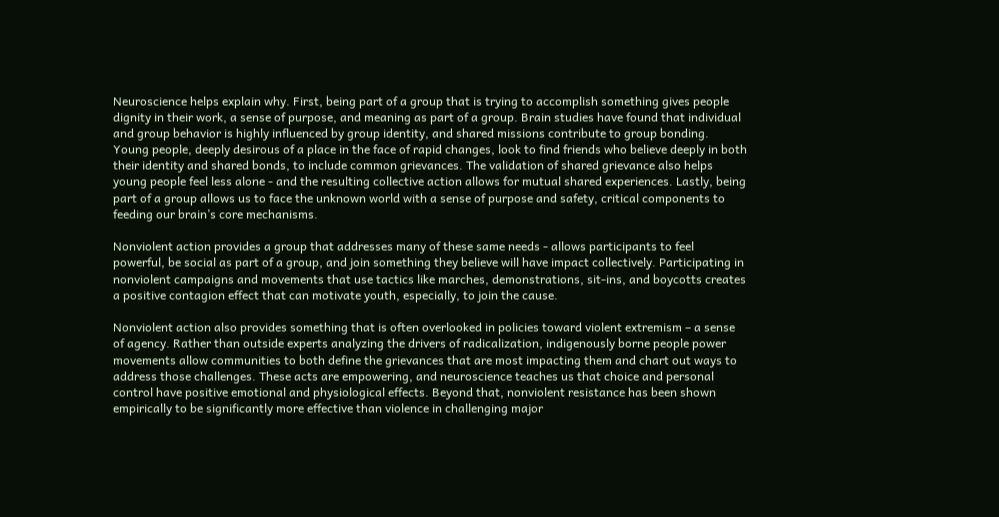Neuroscience helps explain why. First, being part of a group that is trying to accomplish something gives people dignity in their work, a sense of purpose, and meaning as part of a group. Brain studies have found that individual and group behavior is highly influenced by group identity, and shared missions contribute to group bonding.   Young people, deeply desirous of a place in the face of rapid changes, look to find friends who believe deeply in both their identity and shared bonds, to include common grievances. The validation of shared grievance also helps young people feel less alone - and the resulting collective action allows for mutual shared experiences. Lastly, being part of a group allows us to face the unknown world with a sense of purpose and safety, critical components to feeding our brain’s core mechanisms.

Nonviolent action provides a group that addresses many of these same needs - allows participants to feel powerful, be social as part of a group, and join something they believe will have impact collectively. Participating in nonviolent campaigns and movements that use tactics like marches, demonstrations, sit-ins, and boycotts creates a positive contagion effect that can motivate youth, especially, to join the cause.

Nonviolent action also provides something that is often overlooked in policies toward violent extremism – a sense of agency. Rather than outside experts analyzing the drivers of radicalization, indigenously borne people power movements allow communities to both define the grievances that are most impacting them and chart out ways to address those challenges. These acts are empowering, and neuroscience teaches us that choice and personal control have positive emotional and physiological effects. Beyond that, nonviolent resistance has been shown empirically to be significantly more effective than violence in challenging major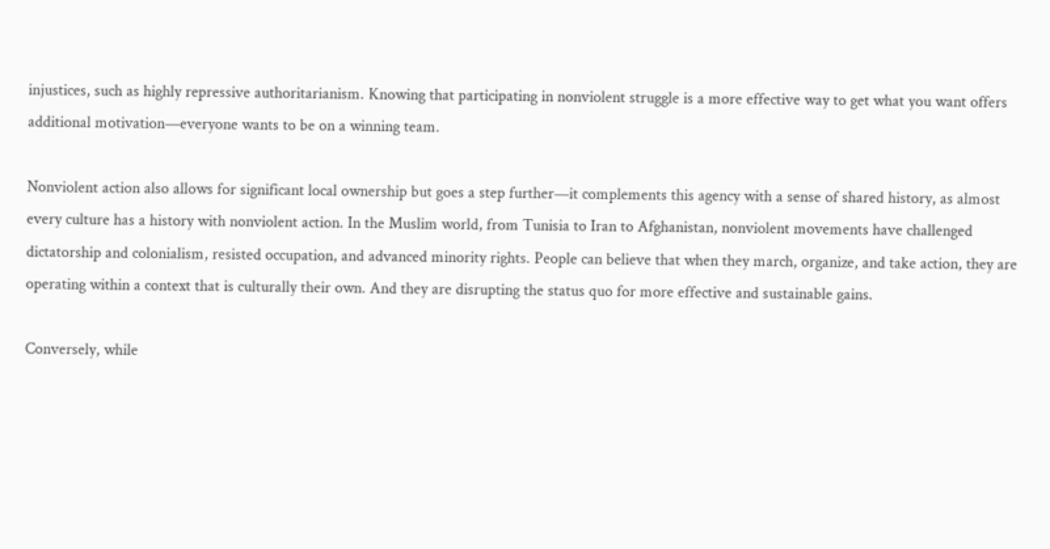injustices, such as highly repressive authoritarianism. Knowing that participating in nonviolent struggle is a more effective way to get what you want offers additional motivation—everyone wants to be on a winning team.

Nonviolent action also allows for significant local ownership but goes a step further—it complements this agency with a sense of shared history, as almost every culture has a history with nonviolent action. In the Muslim world, from Tunisia to Iran to Afghanistan, nonviolent movements have challenged dictatorship and colonialism, resisted occupation, and advanced minority rights. People can believe that when they march, organize, and take action, they are operating within a context that is culturally their own. And they are disrupting the status quo for more effective and sustainable gains.

Conversely, while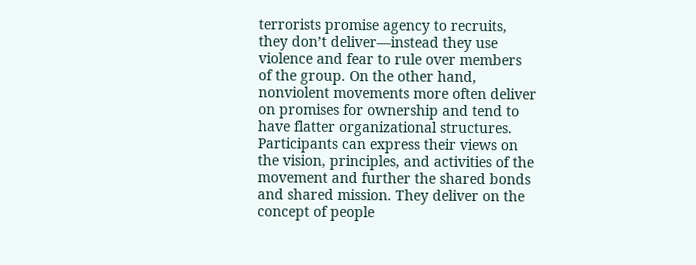terrorists promise agency to recruits, they don’t deliver—instead they use violence and fear to rule over members of the group. On the other hand, nonviolent movements more often deliver on promises for ownership and tend to have flatter organizational structures. Participants can express their views on the vision, principles, and activities of the movement and further the shared bonds and shared mission. They deliver on the concept of people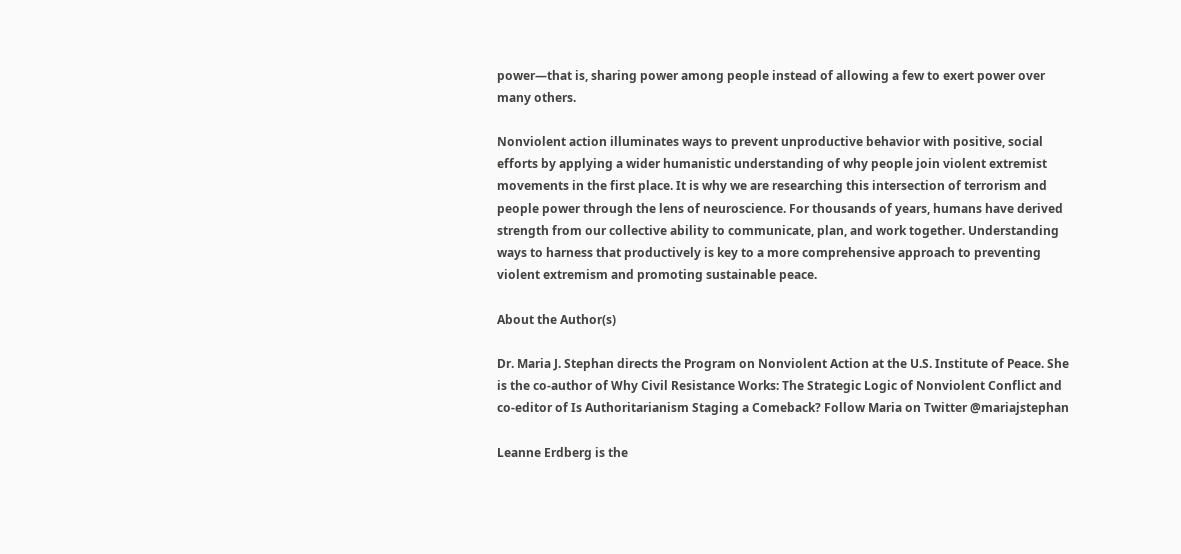power—that is, sharing power among people instead of allowing a few to exert power over many others.

Nonviolent action illuminates ways to prevent unproductive behavior with positive, social efforts by applying a wider humanistic understanding of why people join violent extremist movements in the first place. It is why we are researching this intersection of terrorism and people power through the lens of neuroscience. For thousands of years, humans have derived strength from our collective ability to communicate, plan, and work together. Understanding ways to harness that productively is key to a more comprehensive approach to preventing violent extremism and promoting sustainable peace.

About the Author(s)

Dr. Maria J. Stephan directs the Program on Nonviolent Action at the U.S. Institute of Peace. She is the co-author of Why Civil Resistance Works: The Strategic Logic of Nonviolent Conflict and co-editor of Is Authoritarianism Staging a Comeback? Follow Maria on Twitter @mariajstephan

Leanne Erdberg is the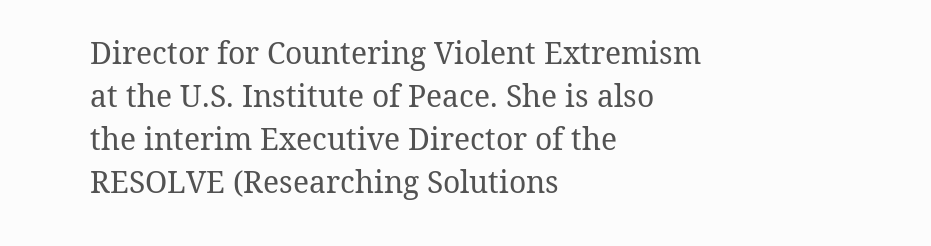Director for Countering Violent Extremism at the U.S. Institute of Peace. She is also the interim Executive Director of the RESOLVE (Researching Solutions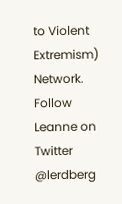to Violent Extremism) Network. Follow Leanne on Twitter @lerdberg